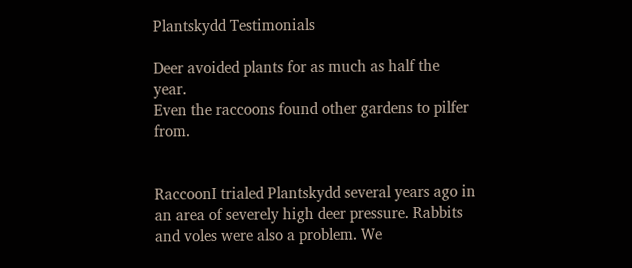Plantskydd Testimonials

Deer avoided plants for as much as half the year.
Even the raccoons found other gardens to pilfer from.


RaccoonI trialed Plantskydd several years ago in an area of severely high deer pressure. Rabbits and voles were also a problem. We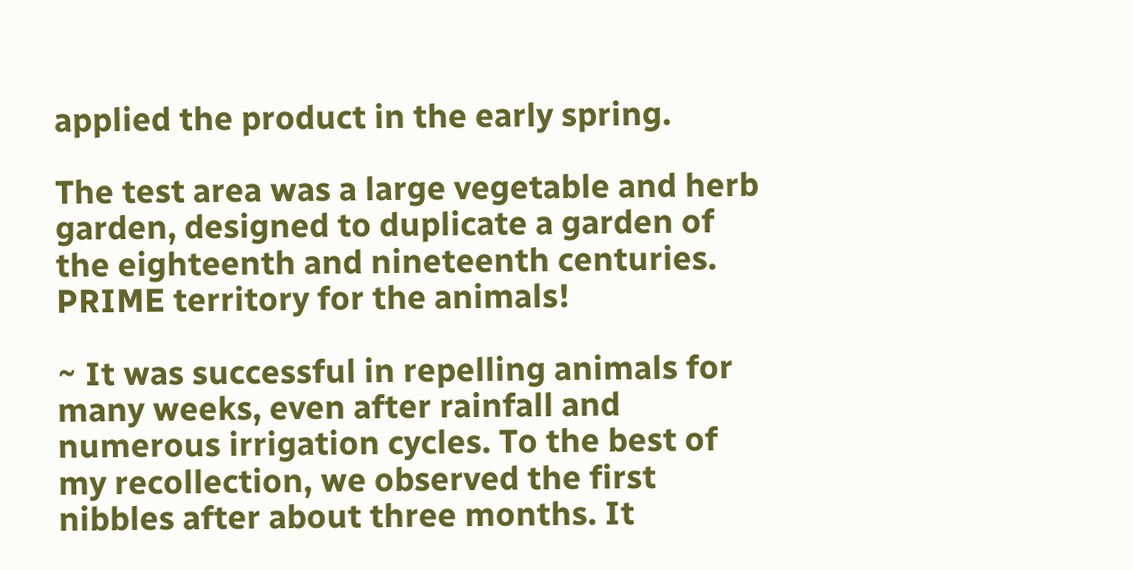applied the product in the early spring.

The test area was a large vegetable and herb garden, designed to duplicate a garden of the eighteenth and nineteenth centuries. PRIME territory for the animals!

~ It was successful in repelling animals for many weeks, even after rainfall and numerous irrigation cycles. To the best of my recollection, we observed the first nibbles after about three months. It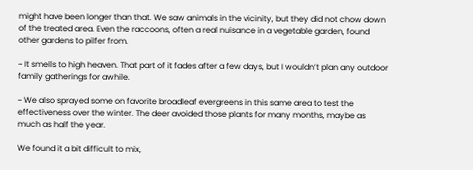might have been longer than that. We saw animals in the vicinity, but they did not chow down of the treated area. Even the raccoons, often a real nuisance in a vegetable garden, found other gardens to pilfer from.

~ It smells to high heaven. That part of it fades after a few days, but I wouldn’t plan any outdoor family gatherings for awhile.

~ We also sprayed some on favorite broadleaf evergreens in this same area to test the effectiveness over the winter. The deer avoided those plants for many months, maybe as much as half the year.

We found it a bit difficult to mix,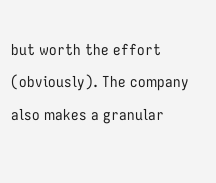but worth the effort (obviously). The company also makes a granular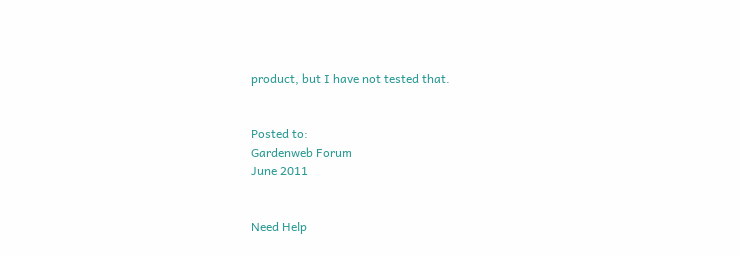product, but I have not tested that.


Posted to:
Gardenweb Forum
June 2011


Need Help